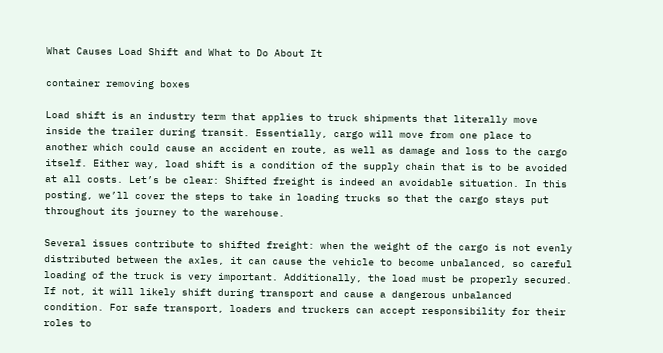What Causes Load Shift and What to Do About It

container removing boxes

Load shift is an industry term that applies to truck shipments that literally move inside the trailer during transit. Essentially, cargo will move from one place to another which could cause an accident en route, as well as damage and loss to the cargo itself. Either way, load shift is a condition of the supply chain that is to be avoided at all costs. Let’s be clear: Shifted freight is indeed an avoidable situation. In this posting, we’ll cover the steps to take in loading trucks so that the cargo stays put throughout its journey to the warehouse.

Several issues contribute to shifted freight: when the weight of the cargo is not evenly distributed between the axles, it can cause the vehicle to become unbalanced, so careful loading of the truck is very important. Additionally, the load must be properly secured. If not, it will likely shift during transport and cause a dangerous unbalanced condition. For safe transport, loaders and truckers can accept responsibility for their roles to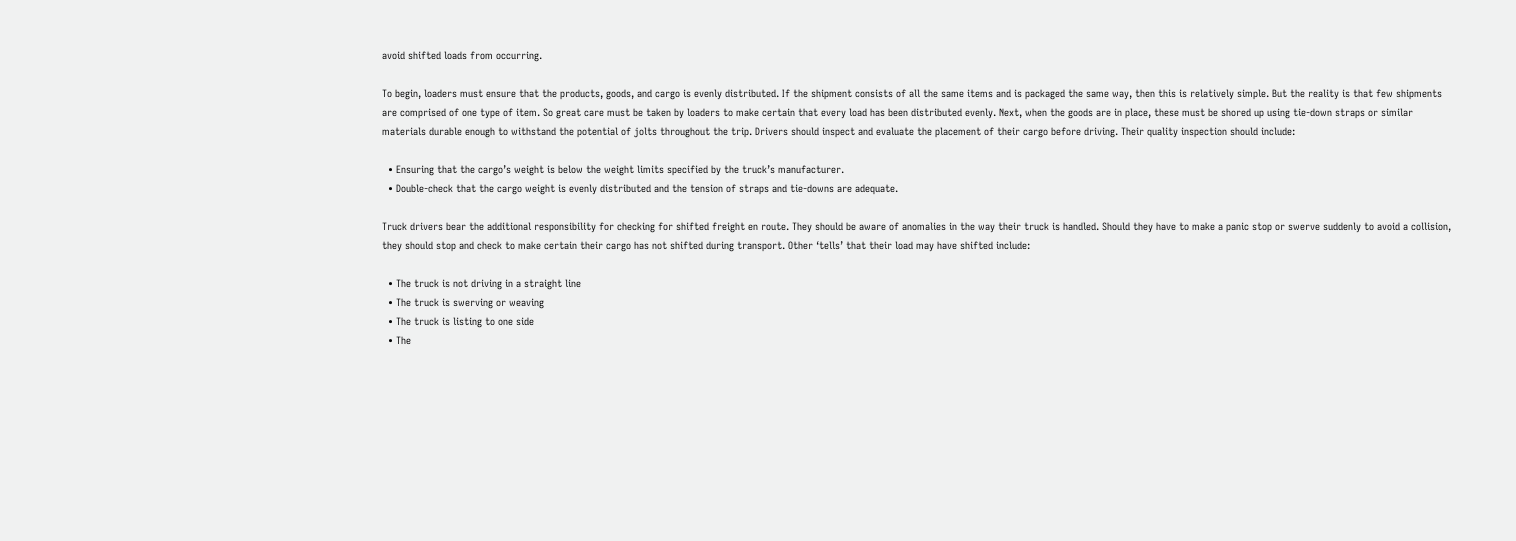avoid shifted loads from occurring.

To begin, loaders must ensure that the products, goods, and cargo is evenly distributed. If the shipment consists of all the same items and is packaged the same way, then this is relatively simple. But the reality is that few shipments are comprised of one type of item. So great care must be taken by loaders to make certain that every load has been distributed evenly. Next, when the goods are in place, these must be shored up using tie-down straps or similar materials durable enough to withstand the potential of jolts throughout the trip. Drivers should inspect and evaluate the placement of their cargo before driving. Their quality inspection should include:

  • Ensuring that the cargo’s weight is below the weight limits specified by the truck’s manufacturer.
  • Double-check that the cargo weight is evenly distributed and the tension of straps and tie-downs are adequate.

Truck drivers bear the additional responsibility for checking for shifted freight en route. They should be aware of anomalies in the way their truck is handled. Should they have to make a panic stop or swerve suddenly to avoid a collision, they should stop and check to make certain their cargo has not shifted during transport. Other ‘tells’ that their load may have shifted include:

  • The truck is not driving in a straight line
  • The truck is swerving or weaving
  • The truck is listing to one side
  • The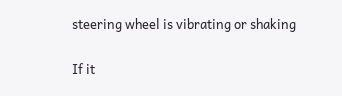steering wheel is vibrating or shaking

If it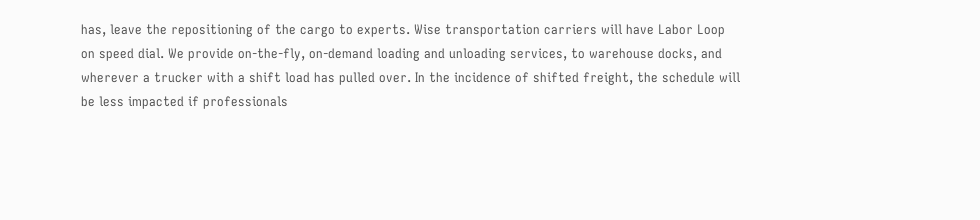has, leave the repositioning of the cargo to experts. Wise transportation carriers will have Labor Loop on speed dial. We provide on-the-fly, on-demand loading and unloading services, to warehouse docks, and wherever a trucker with a shift load has pulled over. In the incidence of shifted freight, the schedule will be less impacted if professionals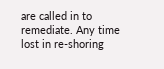are called in to remediate. Any time lost in re-shoring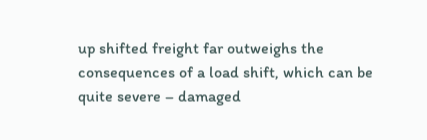up shifted freight far outweighs the consequences of a load shift, which can be quite severe – damaged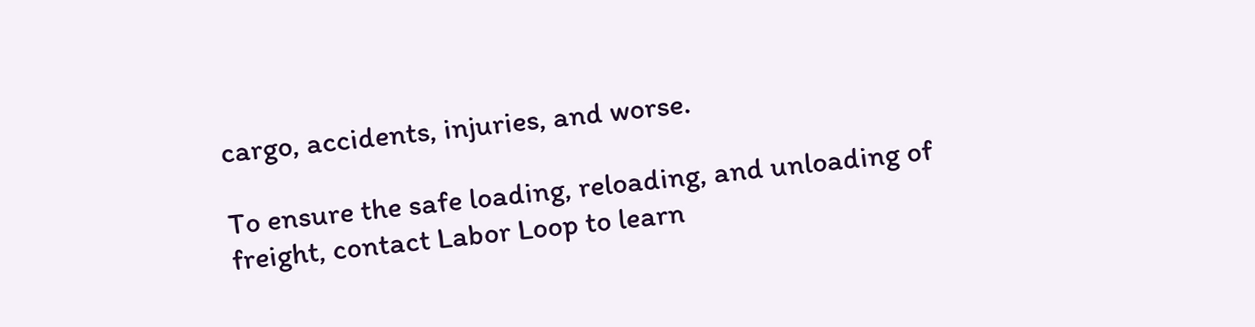cargo, accidents, injuries, and worse.

To ensure the safe loading, reloading, and unloading of freight, contact Labor Loop to learn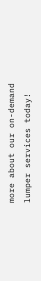more about our on-demand lumper services today!